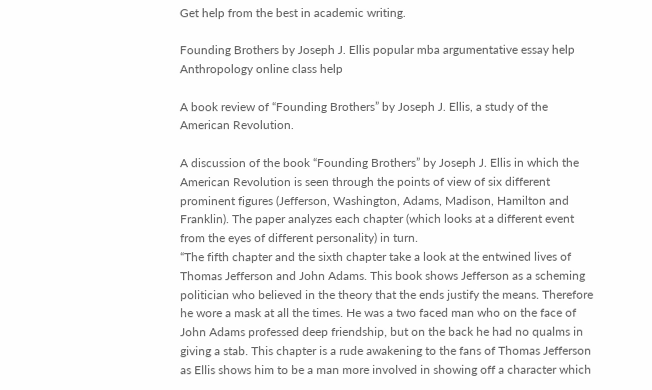Get help from the best in academic writing.

Founding Brothers by Joseph J. Ellis popular mba argumentative essay help Anthropology online class help

A book review of “Founding Brothers” by Joseph J. Ellis, a study of the American Revolution.

A discussion of the book “Founding Brothers” by Joseph J. Ellis in which the American Revolution is seen through the points of view of six different prominent figures (Jefferson, Washington, Adams, Madison, Hamilton and Franklin). The paper analyzes each chapter (which looks at a different event from the eyes of different personality) in turn.
“The fifth chapter and the sixth chapter take a look at the entwined lives of Thomas Jefferson and John Adams. This book shows Jefferson as a scheming politician who believed in the theory that the ends justify the means. Therefore he wore a mask at all the times. He was a two faced man who on the face of John Adams professed deep friendship, but on the back he had no qualms in giving a stab. This chapter is a rude awakening to the fans of Thomas Jefferson as Ellis shows him to be a man more involved in showing off a character which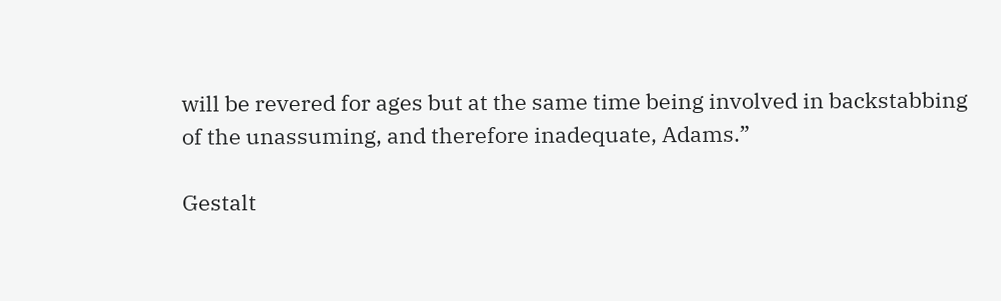will be revered for ages but at the same time being involved in backstabbing of the unassuming, and therefore inadequate, Adams.”

Gestalt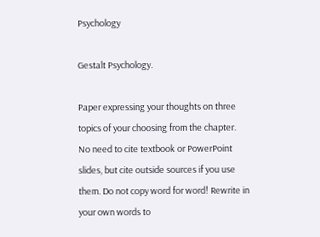Psychology

Gestalt Psychology.

Paper expressing your thoughts on three topics of your choosing from the chapter. No need to cite textbook or PowerPoint slides, but cite outside sources if you use them. Do not copy word for word! Rewrite in your own words to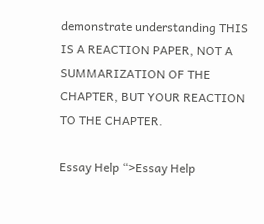demonstrate understanding THIS IS A REACTION PAPER, NOT A SUMMARIZATION OF THE CHAPTER, BUT YOUR REACTION TO THE CHAPTER.

Essay Help “>Essay Help